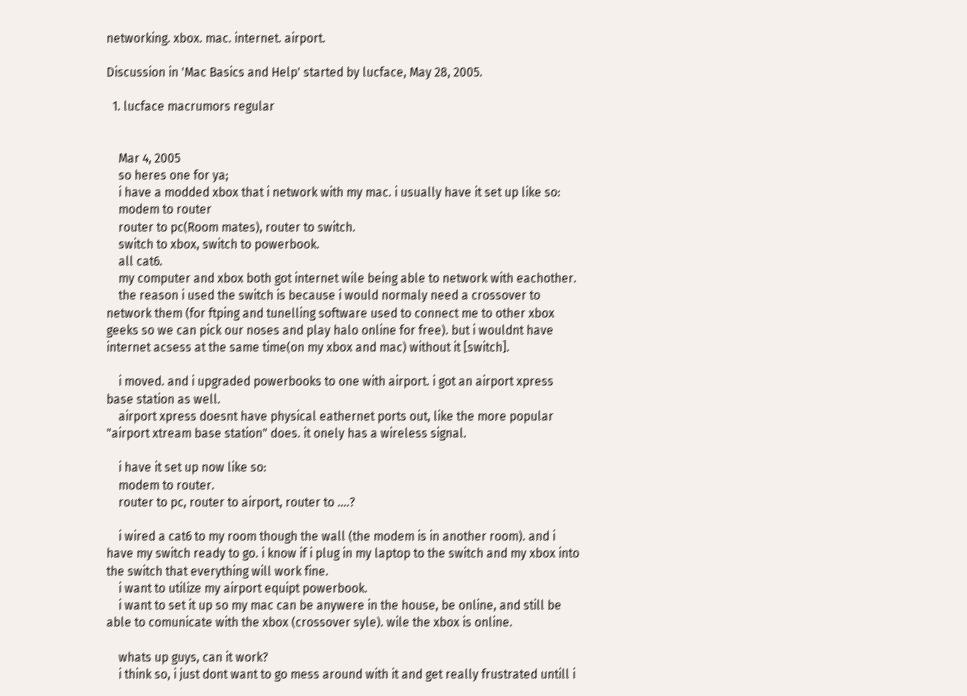networking. xbox. mac. internet. airport.

Discussion in 'Mac Basics and Help' started by lucface, May 28, 2005.

  1. lucface macrumors regular


    Mar 4, 2005
    so heres one for ya;
    i have a modded xbox that i network with my mac. i usually have it set up like so:
    modem to router
    router to pc(Room mates), router to switch.
    switch to xbox, switch to powerbook.
    all cat6.
    my computer and xbox both got internet wile being able to network with eachother.
    the reason i used the switch is because i would normaly need a crossover to network them (for ftping and tunelling software used to connect me to other xbox geeks so we can pick our noses and play halo online for free). but i wouldnt have internet acsess at the same time(on my xbox and mac) without it [switch].

    i moved. and i upgraded powerbooks to one with airport. i got an airport xpress base station as well.
    airport xpress doesnt have physical eathernet ports out, like the more popular "airport xtream base station" does. it onely has a wireless signal.

    i have it set up now like so:
    modem to router.
    router to pc, router to airport, router to ....?

    i wired a cat6 to my room though the wall (the modem is in another room). and i have my switch ready to go. i know if i plug in my laptop to the switch and my xbox into the switch that everything will work fine.
    i want to utilize my airport equipt powerbook.
    i want to set it up so my mac can be anywere in the house, be online, and still be able to comunicate with the xbox (crossover syle). wile the xbox is online.

    whats up guys, can it work?
    i think so, i just dont want to go mess around with it and get really frustrated untill i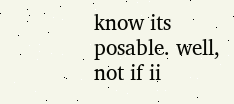know its posable. well, not if ii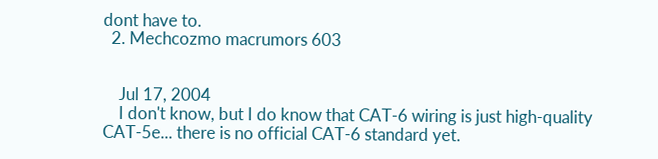dont have to.
  2. Mechcozmo macrumors 603


    Jul 17, 2004
    I don't know, but I do know that CAT-6 wiring is just high-quality CAT-5e... there is no official CAT-6 standard yet.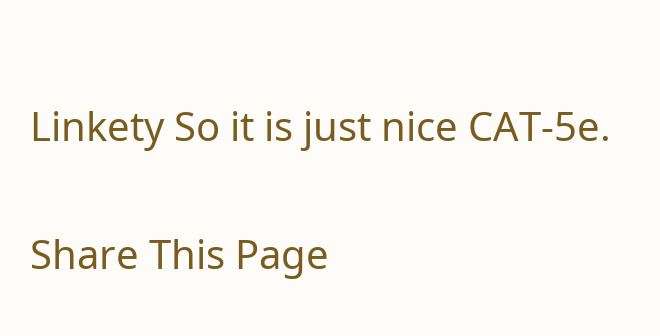Linkety So it is just nice CAT-5e.

Share This Page